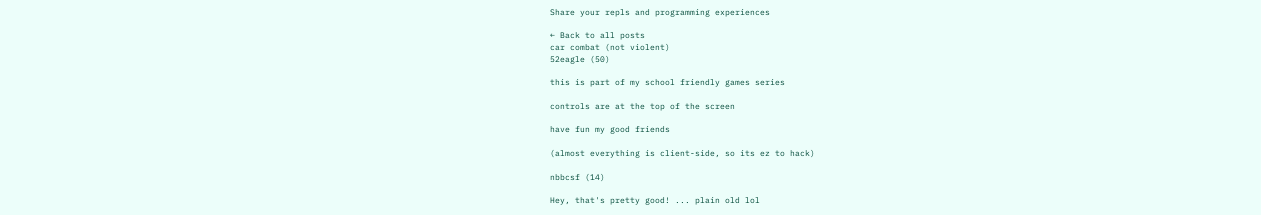Share your repls and programming experiences

← Back to all posts
car combat (not violent)
52eagle (50)

this is part of my school friendly games series

controls are at the top of the screen

have fun my good friends

(almost everything is client-side, so its ez to hack)

nbbcsf (14)

Hey, that's pretty good! ... plain old lol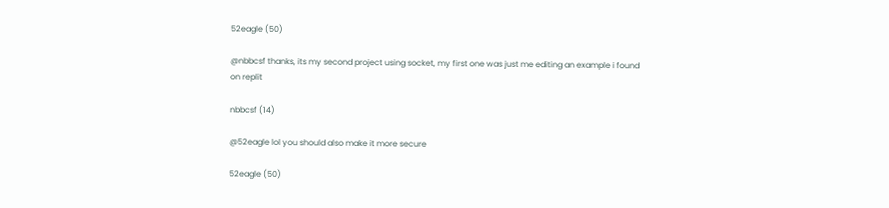52eagle (50)

@nbbcsf thanks, its my second project using socket, my first one was just me editing an example i found on replit

nbbcsf (14)

@52eagle lol you should also make it more secure

52eagle (50)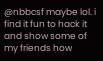@nbbcsf maybe lol. i find it fun to hack it and show some of my friends how